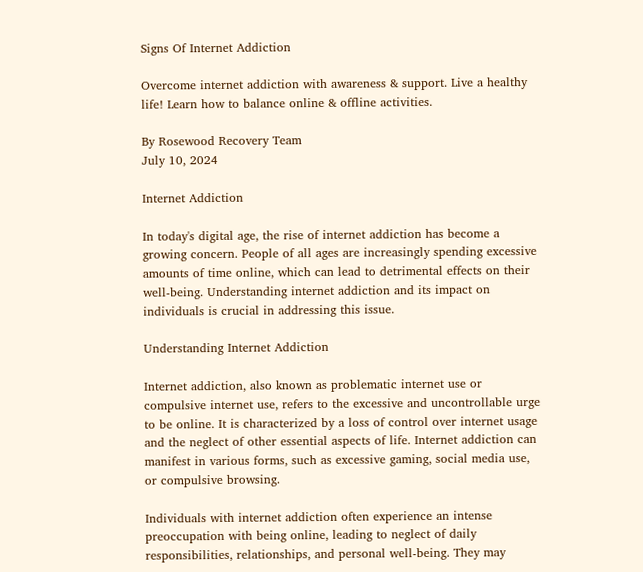Signs Of Internet Addiction

Overcome internet addiction with awareness & support. Live a healthy life! Learn how to balance online & offline activities.

By Rosewood Recovery Team
July 10, 2024

Internet Addiction

In today's digital age, the rise of internet addiction has become a growing concern. People of all ages are increasingly spending excessive amounts of time online, which can lead to detrimental effects on their well-being. Understanding internet addiction and its impact on individuals is crucial in addressing this issue.

Understanding Internet Addiction

Internet addiction, also known as problematic internet use or compulsive internet use, refers to the excessive and uncontrollable urge to be online. It is characterized by a loss of control over internet usage and the neglect of other essential aspects of life. Internet addiction can manifest in various forms, such as excessive gaming, social media use, or compulsive browsing.

Individuals with internet addiction often experience an intense preoccupation with being online, leading to neglect of daily responsibilities, relationships, and personal well-being. They may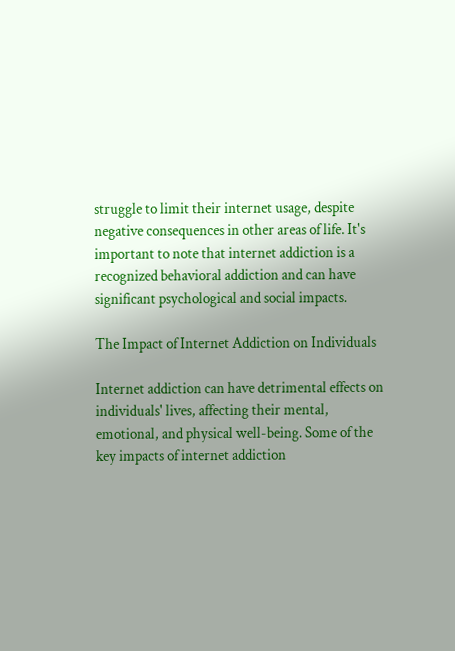struggle to limit their internet usage, despite negative consequences in other areas of life. It's important to note that internet addiction is a recognized behavioral addiction and can have significant psychological and social impacts.

The Impact of Internet Addiction on Individuals

Internet addiction can have detrimental effects on individuals' lives, affecting their mental, emotional, and physical well-being. Some of the key impacts of internet addiction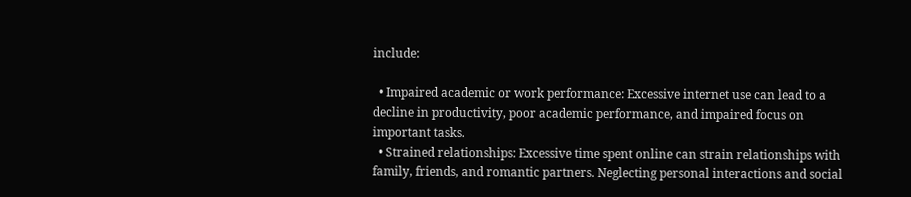include:

  • Impaired academic or work performance: Excessive internet use can lead to a decline in productivity, poor academic performance, and impaired focus on important tasks.
  • Strained relationships: Excessive time spent online can strain relationships with family, friends, and romantic partners. Neglecting personal interactions and social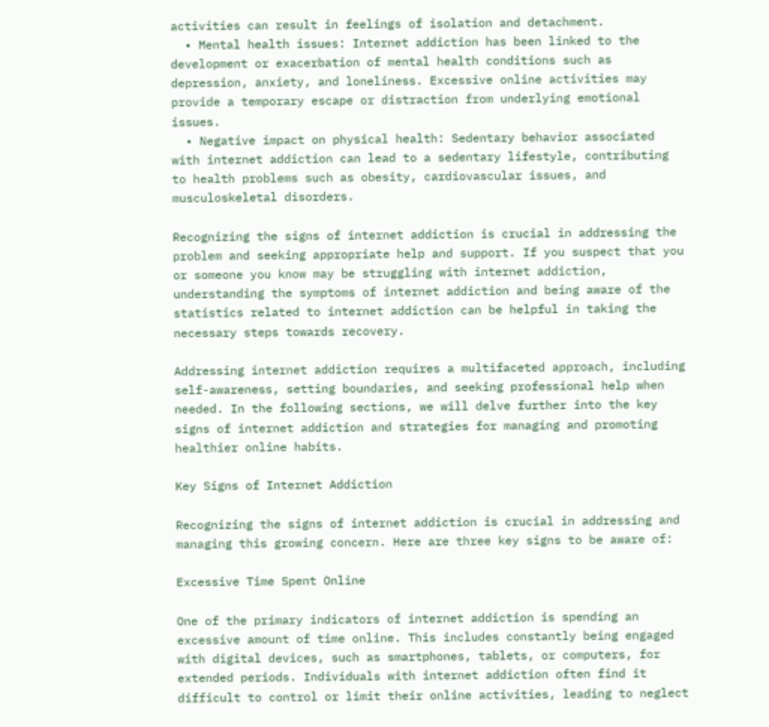activities can result in feelings of isolation and detachment.
  • Mental health issues: Internet addiction has been linked to the development or exacerbation of mental health conditions such as depression, anxiety, and loneliness. Excessive online activities may provide a temporary escape or distraction from underlying emotional issues.
  • Negative impact on physical health: Sedentary behavior associated with internet addiction can lead to a sedentary lifestyle, contributing to health problems such as obesity, cardiovascular issues, and musculoskeletal disorders.

Recognizing the signs of internet addiction is crucial in addressing the problem and seeking appropriate help and support. If you suspect that you or someone you know may be struggling with internet addiction, understanding the symptoms of internet addiction and being aware of the statistics related to internet addiction can be helpful in taking the necessary steps towards recovery.

Addressing internet addiction requires a multifaceted approach, including self-awareness, setting boundaries, and seeking professional help when needed. In the following sections, we will delve further into the key signs of internet addiction and strategies for managing and promoting healthier online habits.

Key Signs of Internet Addiction

Recognizing the signs of internet addiction is crucial in addressing and managing this growing concern. Here are three key signs to be aware of:

Excessive Time Spent Online

One of the primary indicators of internet addiction is spending an excessive amount of time online. This includes constantly being engaged with digital devices, such as smartphones, tablets, or computers, for extended periods. Individuals with internet addiction often find it difficult to control or limit their online activities, leading to neglect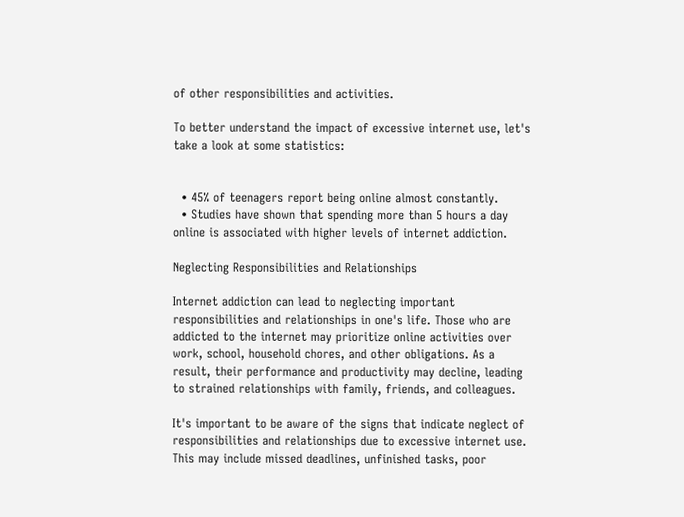of other responsibilities and activities.

To better understand the impact of excessive internet use, let's take a look at some statistics:


  • 45% of teenagers report being online almost constantly.
  • Studies have shown that spending more than 5 hours a day online is associated with higher levels of internet addiction.

Neglecting Responsibilities and Relationships

Internet addiction can lead to neglecting important responsibilities and relationships in one's life. Those who are addicted to the internet may prioritize online activities over work, school, household chores, and other obligations. As a result, their performance and productivity may decline, leading to strained relationships with family, friends, and colleagues.

It's important to be aware of the signs that indicate neglect of responsibilities and relationships due to excessive internet use. This may include missed deadlines, unfinished tasks, poor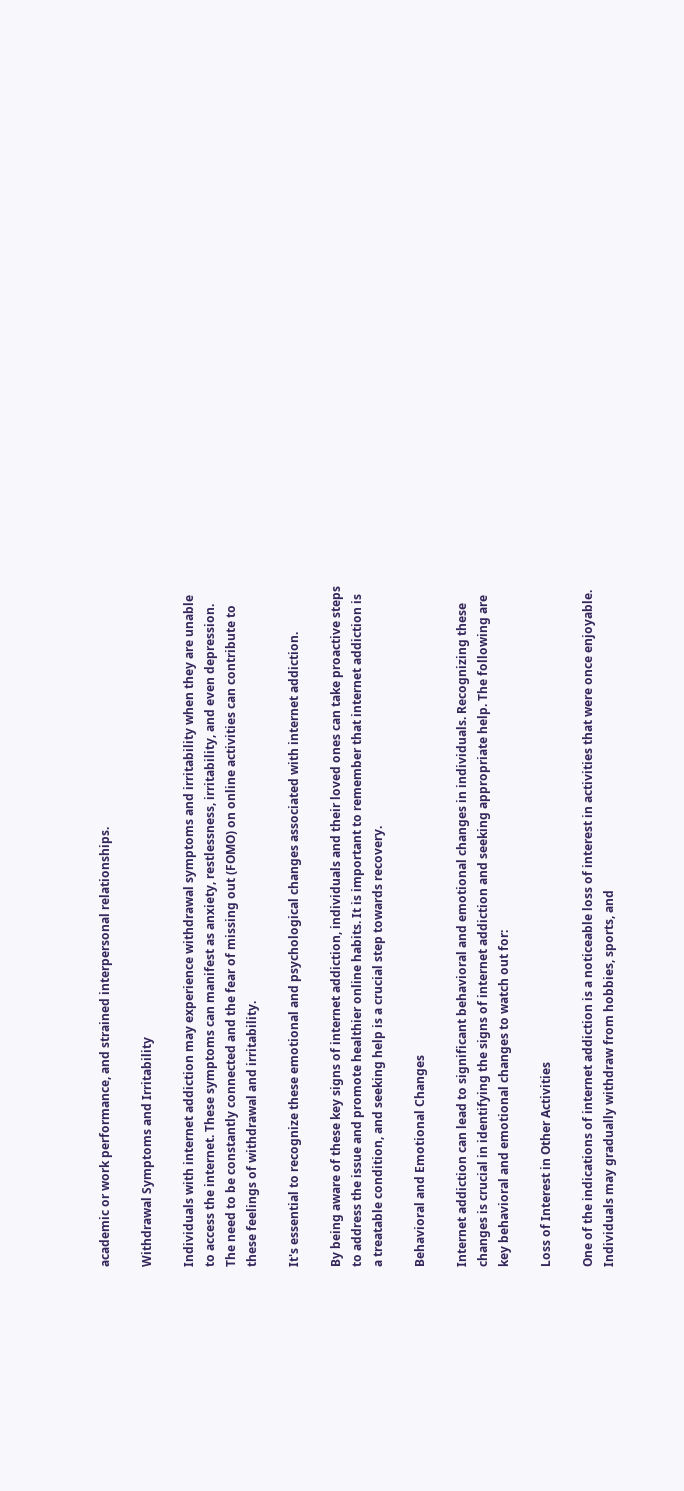academic or work performance, and strained interpersonal relationships.

Withdrawal Symptoms and Irritability

Individuals with internet addiction may experience withdrawal symptoms and irritability when they are unable to access the internet. These symptoms can manifest as anxiety, restlessness, irritability, and even depression. The need to be constantly connected and the fear of missing out (FOMO) on online activities can contribute to these feelings of withdrawal and irritability.

It's essential to recognize these emotional and psychological changes associated with internet addiction.

By being aware of these key signs of internet addiction, individuals and their loved ones can take proactive steps to address the issue and promote healthier online habits. It is important to remember that internet addiction is a treatable condition, and seeking help is a crucial step towards recovery.

Behavioral and Emotional Changes

Internet addiction can lead to significant behavioral and emotional changes in individuals. Recognizing these changes is crucial in identifying the signs of internet addiction and seeking appropriate help. The following are key behavioral and emotional changes to watch out for:

Loss of Interest in Other Activities

One of the indications of internet addiction is a noticeable loss of interest in activities that were once enjoyable. Individuals may gradually withdraw from hobbies, sports, and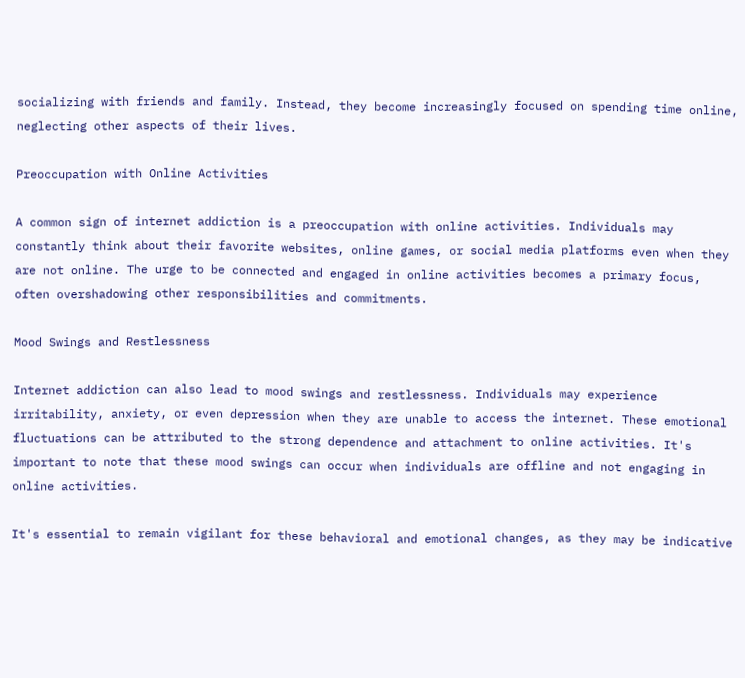socializing with friends and family. Instead, they become increasingly focused on spending time online, neglecting other aspects of their lives.

Preoccupation with Online Activities

A common sign of internet addiction is a preoccupation with online activities. Individuals may constantly think about their favorite websites, online games, or social media platforms even when they are not online. The urge to be connected and engaged in online activities becomes a primary focus, often overshadowing other responsibilities and commitments.

Mood Swings and Restlessness

Internet addiction can also lead to mood swings and restlessness. Individuals may experience irritability, anxiety, or even depression when they are unable to access the internet. These emotional fluctuations can be attributed to the strong dependence and attachment to online activities. It's important to note that these mood swings can occur when individuals are offline and not engaging in online activities.

It's essential to remain vigilant for these behavioral and emotional changes, as they may be indicative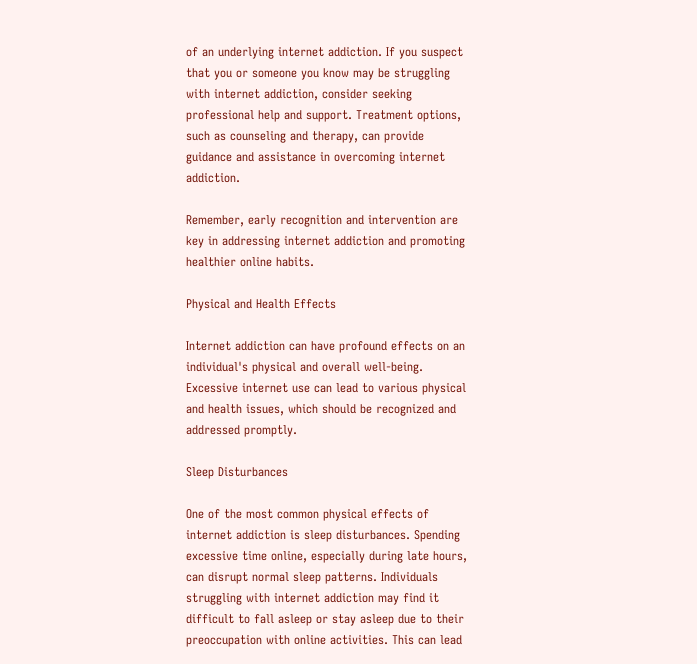of an underlying internet addiction. If you suspect that you or someone you know may be struggling with internet addiction, consider seeking professional help and support. Treatment options, such as counseling and therapy, can provide guidance and assistance in overcoming internet addiction.

Remember, early recognition and intervention are key in addressing internet addiction and promoting healthier online habits.

Physical and Health Effects

Internet addiction can have profound effects on an individual's physical and overall well-being. Excessive internet use can lead to various physical and health issues, which should be recognized and addressed promptly.

Sleep Disturbances

One of the most common physical effects of internet addiction is sleep disturbances. Spending excessive time online, especially during late hours, can disrupt normal sleep patterns. Individuals struggling with internet addiction may find it difficult to fall asleep or stay asleep due to their preoccupation with online activities. This can lead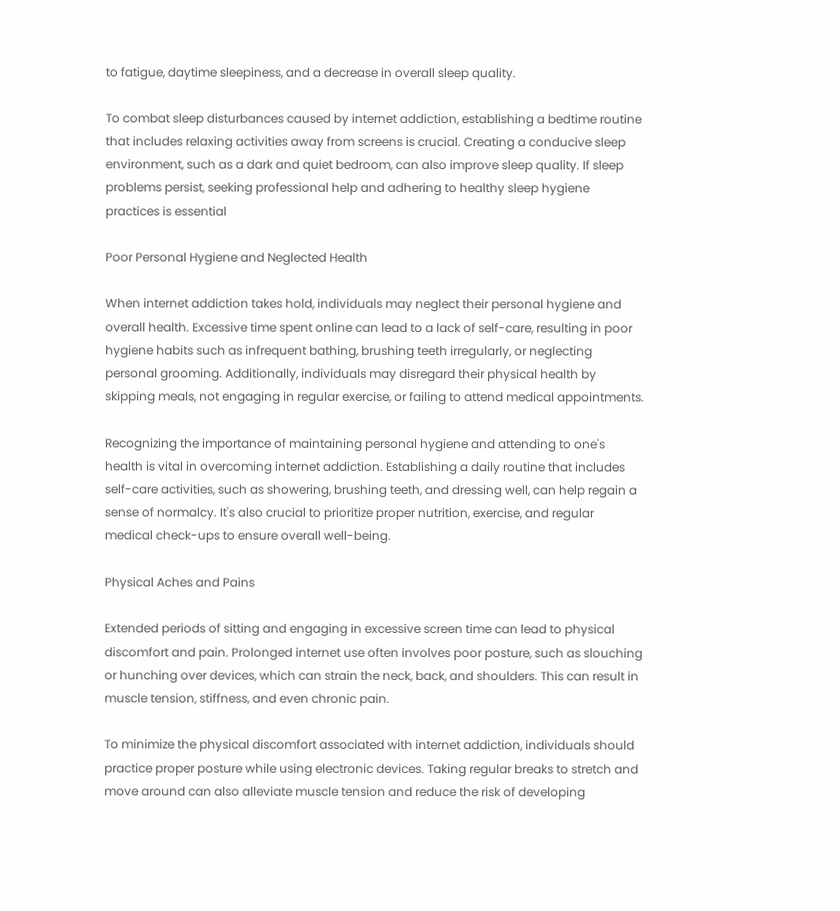to fatigue, daytime sleepiness, and a decrease in overall sleep quality.

To combat sleep disturbances caused by internet addiction, establishing a bedtime routine that includes relaxing activities away from screens is crucial. Creating a conducive sleep environment, such as a dark and quiet bedroom, can also improve sleep quality. If sleep problems persist, seeking professional help and adhering to healthy sleep hygiene practices is essential

Poor Personal Hygiene and Neglected Health

When internet addiction takes hold, individuals may neglect their personal hygiene and overall health. Excessive time spent online can lead to a lack of self-care, resulting in poor hygiene habits such as infrequent bathing, brushing teeth irregularly, or neglecting personal grooming. Additionally, individuals may disregard their physical health by skipping meals, not engaging in regular exercise, or failing to attend medical appointments.

Recognizing the importance of maintaining personal hygiene and attending to one's health is vital in overcoming internet addiction. Establishing a daily routine that includes self-care activities, such as showering, brushing teeth, and dressing well, can help regain a sense of normalcy. It's also crucial to prioritize proper nutrition, exercise, and regular medical check-ups to ensure overall well-being.

Physical Aches and Pains

Extended periods of sitting and engaging in excessive screen time can lead to physical discomfort and pain. Prolonged internet use often involves poor posture, such as slouching or hunching over devices, which can strain the neck, back, and shoulders. This can result in muscle tension, stiffness, and even chronic pain.

To minimize the physical discomfort associated with internet addiction, individuals should practice proper posture while using electronic devices. Taking regular breaks to stretch and move around can also alleviate muscle tension and reduce the risk of developing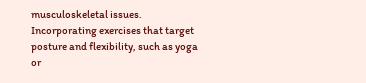musculoskeletal issues. Incorporating exercises that target posture and flexibility, such as yoga or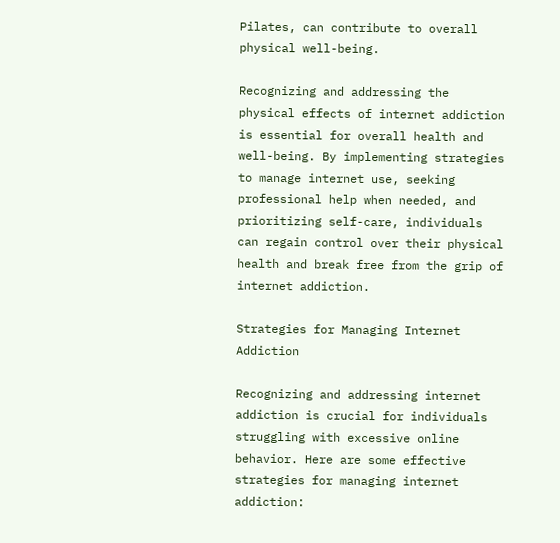Pilates, can contribute to overall physical well-being.

Recognizing and addressing the physical effects of internet addiction is essential for overall health and well-being. By implementing strategies to manage internet use, seeking professional help when needed, and prioritizing self-care, individuals can regain control over their physical health and break free from the grip of internet addiction.

Strategies for Managing Internet Addiction

Recognizing and addressing internet addiction is crucial for individuals struggling with excessive online behavior. Here are some effective strategies for managing internet addiction: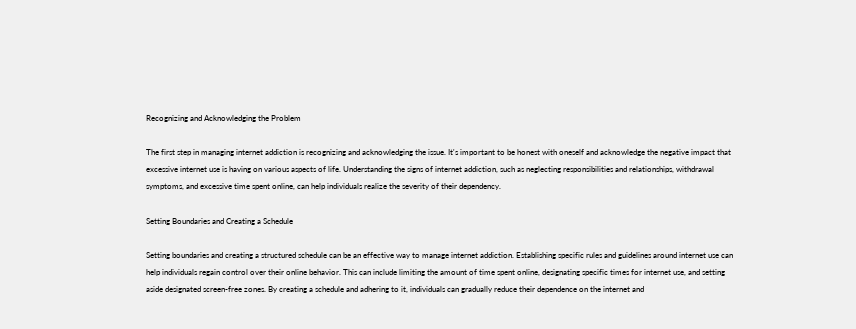Recognizing and Acknowledging the Problem

The first step in managing internet addiction is recognizing and acknowledging the issue. It's important to be honest with oneself and acknowledge the negative impact that excessive internet use is having on various aspects of life. Understanding the signs of internet addiction, such as neglecting responsibilities and relationships, withdrawal symptoms, and excessive time spent online, can help individuals realize the severity of their dependency.

Setting Boundaries and Creating a Schedule

Setting boundaries and creating a structured schedule can be an effective way to manage internet addiction. Establishing specific rules and guidelines around internet use can help individuals regain control over their online behavior. This can include limiting the amount of time spent online, designating specific times for internet use, and setting aside designated screen-free zones. By creating a schedule and adhering to it, individuals can gradually reduce their dependence on the internet and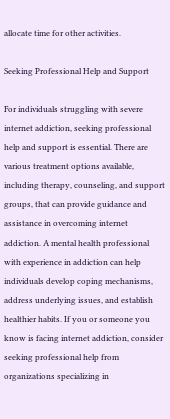allocate time for other activities.

Seeking Professional Help and Support

For individuals struggling with severe internet addiction, seeking professional help and support is essential. There are various treatment options available, including therapy, counseling, and support groups, that can provide guidance and assistance in overcoming internet addiction. A mental health professional with experience in addiction can help individuals develop coping mechanisms, address underlying issues, and establish healthier habits. If you or someone you know is facing internet addiction, consider seeking professional help from organizations specializing in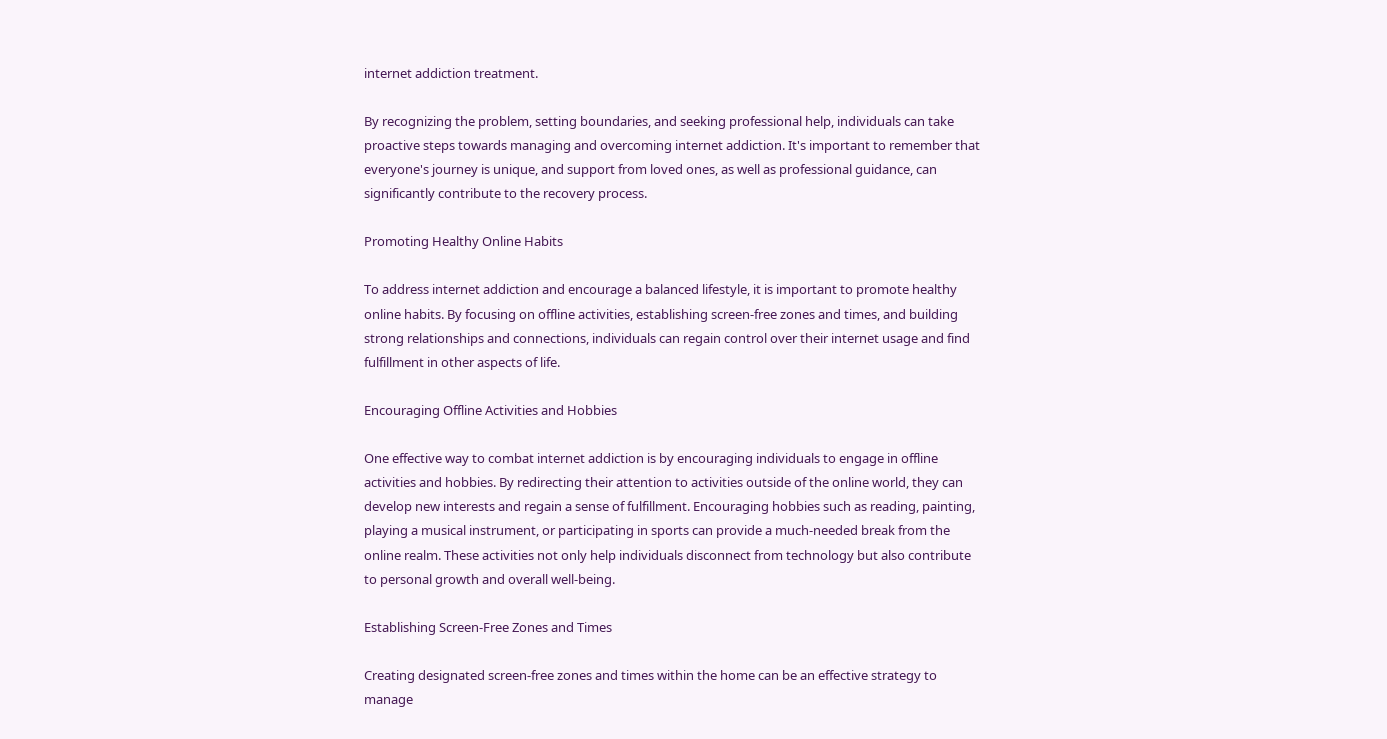internet addiction treatment.

By recognizing the problem, setting boundaries, and seeking professional help, individuals can take proactive steps towards managing and overcoming internet addiction. It's important to remember that everyone's journey is unique, and support from loved ones, as well as professional guidance, can significantly contribute to the recovery process.

Promoting Healthy Online Habits

To address internet addiction and encourage a balanced lifestyle, it is important to promote healthy online habits. By focusing on offline activities, establishing screen-free zones and times, and building strong relationships and connections, individuals can regain control over their internet usage and find fulfillment in other aspects of life.

Encouraging Offline Activities and Hobbies

One effective way to combat internet addiction is by encouraging individuals to engage in offline activities and hobbies. By redirecting their attention to activities outside of the online world, they can develop new interests and regain a sense of fulfillment. Encouraging hobbies such as reading, painting, playing a musical instrument, or participating in sports can provide a much-needed break from the online realm. These activities not only help individuals disconnect from technology but also contribute to personal growth and overall well-being.

Establishing Screen-Free Zones and Times

Creating designated screen-free zones and times within the home can be an effective strategy to manage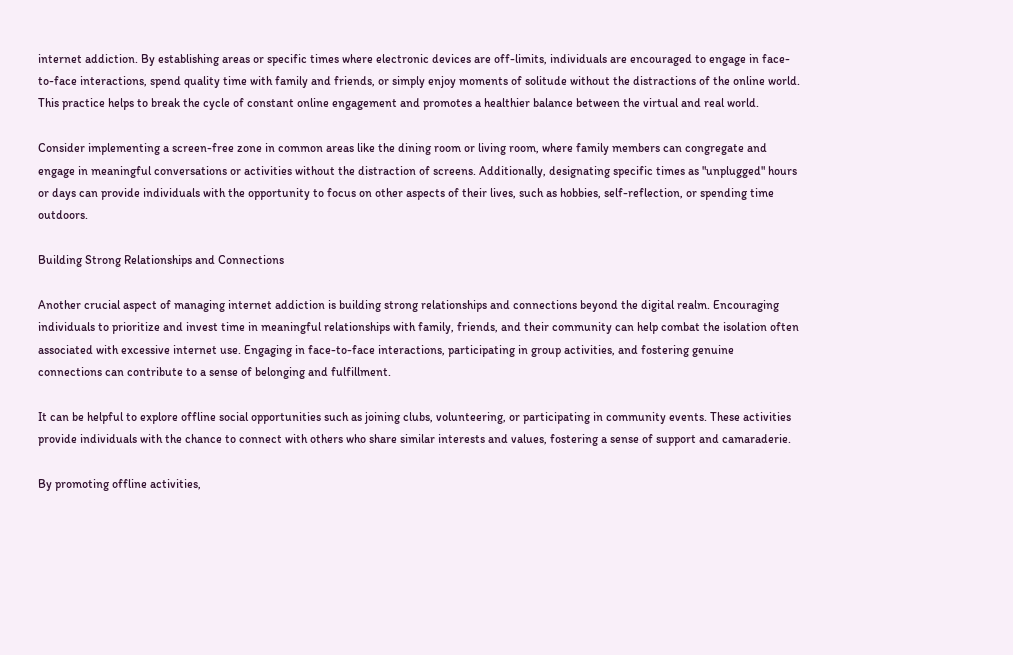internet addiction. By establishing areas or specific times where electronic devices are off-limits, individuals are encouraged to engage in face-to-face interactions, spend quality time with family and friends, or simply enjoy moments of solitude without the distractions of the online world. This practice helps to break the cycle of constant online engagement and promotes a healthier balance between the virtual and real world.

Consider implementing a screen-free zone in common areas like the dining room or living room, where family members can congregate and engage in meaningful conversations or activities without the distraction of screens. Additionally, designating specific times as "unplugged" hours or days can provide individuals with the opportunity to focus on other aspects of their lives, such as hobbies, self-reflection, or spending time outdoors.

Building Strong Relationships and Connections

Another crucial aspect of managing internet addiction is building strong relationships and connections beyond the digital realm. Encouraging individuals to prioritize and invest time in meaningful relationships with family, friends, and their community can help combat the isolation often associated with excessive internet use. Engaging in face-to-face interactions, participating in group activities, and fostering genuine connections can contribute to a sense of belonging and fulfillment.

It can be helpful to explore offline social opportunities such as joining clubs, volunteering, or participating in community events. These activities provide individuals with the chance to connect with others who share similar interests and values, fostering a sense of support and camaraderie.

By promoting offline activities,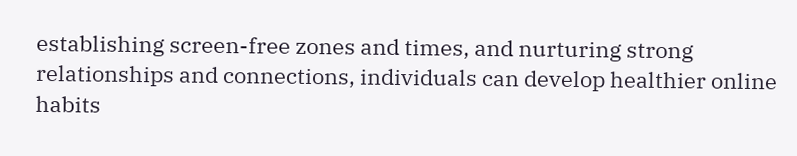establishing screen-free zones and times, and nurturing strong relationships and connections, individuals can develop healthier online habits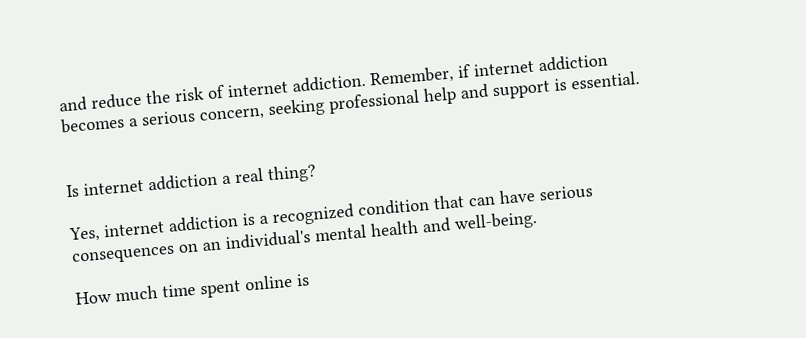and reduce the risk of internet addiction. Remember, if internet addiction becomes a serious concern, seeking professional help and support is essential.


Is internet addiction a real thing?

Yes, internet addiction is a recognized condition that can have serious consequences on an individual's mental health and well-being.

How much time spent online is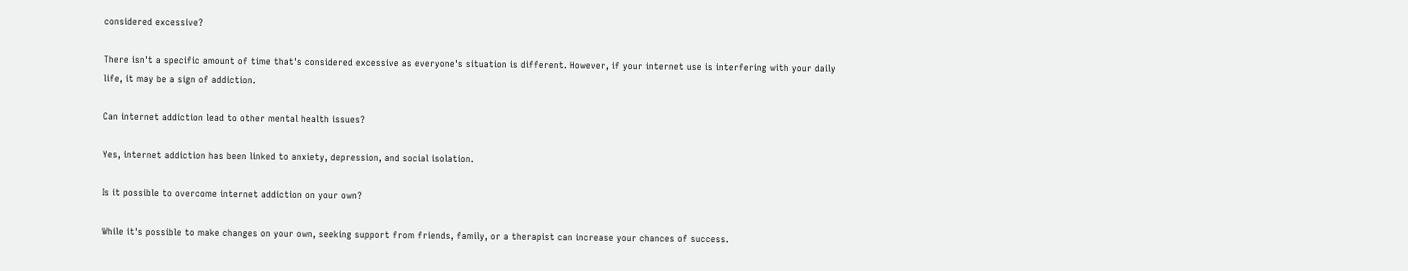considered excessive?

There isn't a specific amount of time that's considered excessive as everyone's situation is different. However, if your internet use is interfering with your daily life, it may be a sign of addiction.

Can internet addiction lead to other mental health issues?

Yes, internet addiction has been linked to anxiety, depression, and social isolation.

Is it possible to overcome internet addiction on your own?

While it's possible to make changes on your own, seeking support from friends, family, or a therapist can increase your chances of success.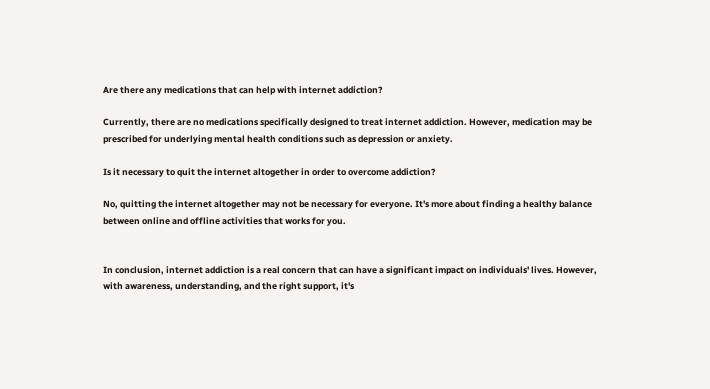Are there any medications that can help with internet addiction?

Currently, there are no medications specifically designed to treat internet addiction. However, medication may be prescribed for underlying mental health conditions such as depression or anxiety.

Is it necessary to quit the internet altogether in order to overcome addiction?

No, quitting the internet altogether may not be necessary for everyone. It's more about finding a healthy balance between online and offline activities that works for you.


In conclusion, internet addiction is a real concern that can have a significant impact on individuals' lives. However, with awareness, understanding, and the right support, it's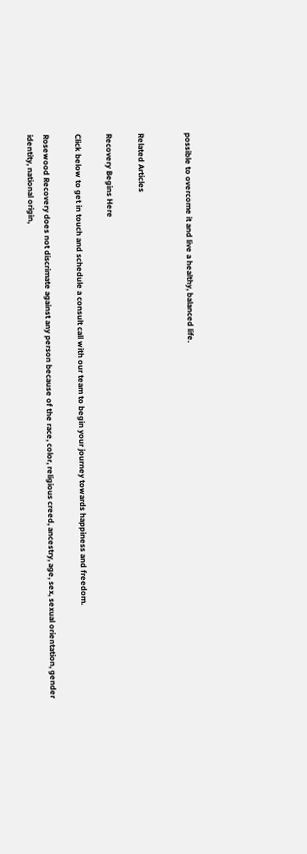possible to overcome it and live a healthy, balanced life.


Related Articles

Recovery Begins Here

Click below to get in touch and schedule a consult call with our team to begin your journey towards happiness and freedom.

Rosewood Recovery does not discrimate against any person because of the race, color, religious creed, ancestry, age, sex, sexual orientation, gender identity, national origin,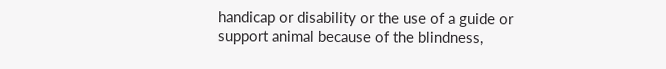handicap or disability or the use of a guide or support animal because of the blindness,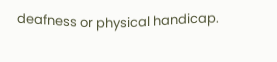deafness or physical handicap.